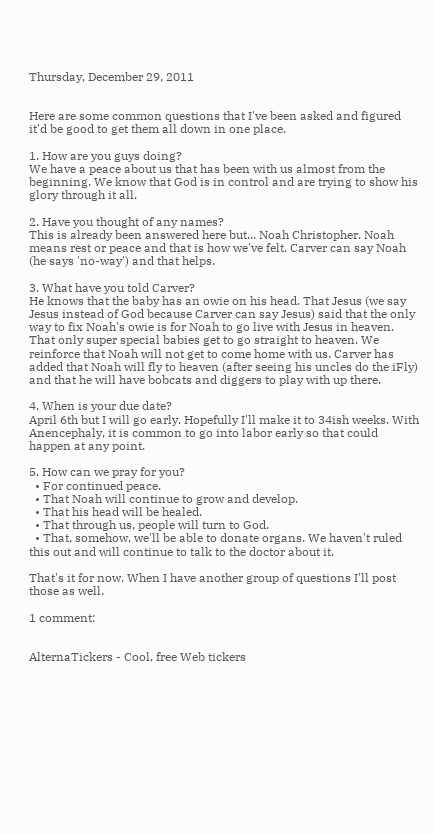Thursday, December 29, 2011


Here are some common questions that I've been asked and figured it'd be good to get them all down in one place.

1. How are you guys doing?
We have a peace about us that has been with us almost from the beginning. We know that God is in control and are trying to show his glory through it all.

2. Have you thought of any names?
This is already been answered here but... Noah Christopher. Noah means rest or peace and that is how we've felt. Carver can say Noah (he says 'no-way') and that helps.

3. What have you told Carver?
He knows that the baby has an owie on his head. That Jesus (we say Jesus instead of God because Carver can say Jesus) said that the only way to fix Noah's owie is for Noah to go live with Jesus in heaven. That only super special babies get to go straight to heaven. We reinforce that Noah will not get to come home with us. Carver has added that Noah will fly to heaven (after seeing his uncles do the iFly) and that he will have bobcats and diggers to play with up there.

4. When is your due date?
April 6th but I will go early. Hopefully I'll make it to 34ish weeks. With Anencephaly, it is common to go into labor early so that could happen at any point.

5. How can we pray for you?
  • For continued peace.
  • That Noah will continue to grow and develop.
  • That his head will be healed.
  • That through us, people will turn to God.
  • That, somehow, we'll be able to donate organs. We haven't ruled this out and will continue to talk to the doctor about it.

That's it for now. When I have another group of questions I'll post those as well.

1 comment:


AlternaTickers - Cool, free Web tickers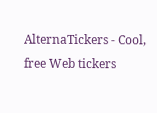AlternaTickers - Cool, free Web tickers